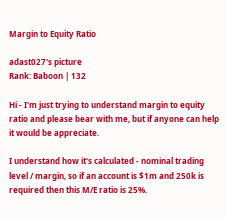Margin to Equity Ratio

adast027's picture
Rank: Baboon | 132

Hi - I'm just trying to understand margin to equity ratio and please bear with me, but if anyone can help it would be appreciate.

I understand how it's calculated - nominal trading level / margin, so if an account is $1m and 250k is required then this M/E ratio is 25%.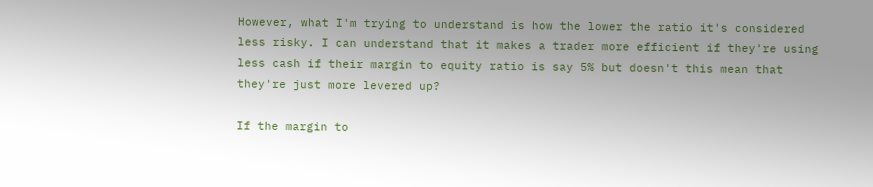However, what I'm trying to understand is how the lower the ratio it's considered less risky. I can understand that it makes a trader more efficient if they're using less cash if their margin to equity ratio is say 5% but doesn't this mean that they're just more levered up?

If the margin to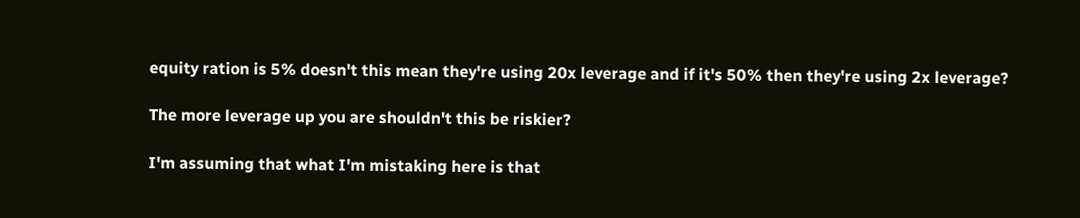equity ration is 5% doesn't this mean they're using 20x leverage and if it's 50% then they're using 2x leverage?

The more leverage up you are shouldn't this be riskier?

I'm assuming that what I'm mistaking here is that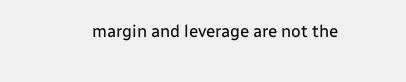margin and leverage are not the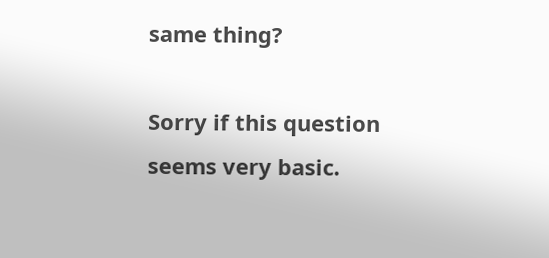same thing?

Sorry if this question seems very basic.